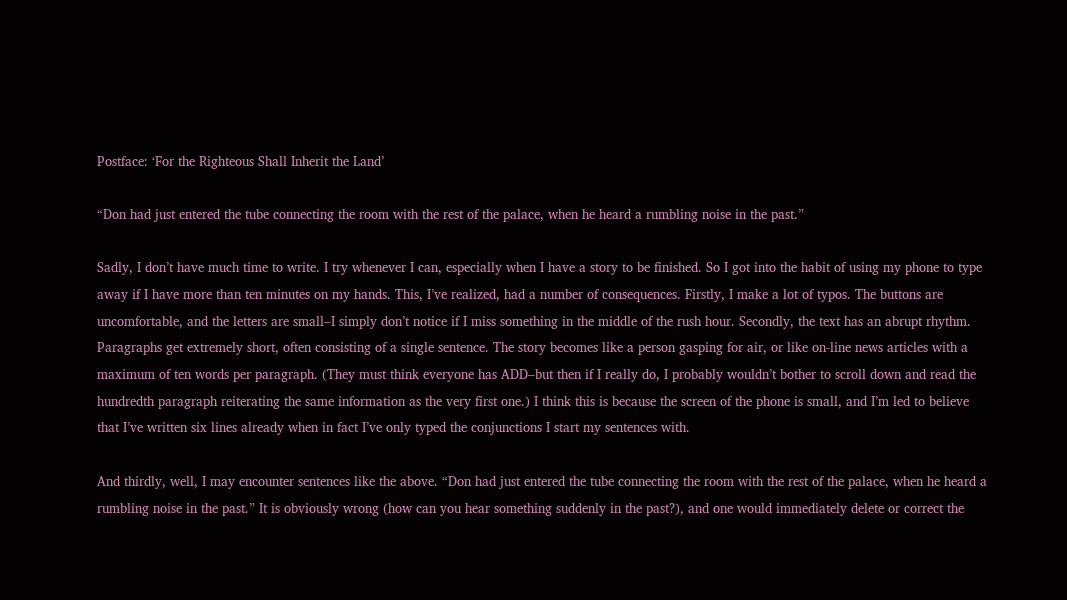Postface: ‘For the Righteous Shall Inherit the Land’

“Don had just entered the tube connecting the room with the rest of the palace, when he heard a rumbling noise in the past.”

Sadly, I don’t have much time to write. I try whenever I can, especially when I have a story to be finished. So I got into the habit of using my phone to type away if I have more than ten minutes on my hands. This, I’ve realized, had a number of consequences. Firstly, I make a lot of typos. The buttons are uncomfortable, and the letters are small–I simply don’t notice if I miss something in the middle of the rush hour. Secondly, the text has an abrupt rhythm. Paragraphs get extremely short, often consisting of a single sentence. The story becomes like a person gasping for air, or like on-line news articles with a maximum of ten words per paragraph. (They must think everyone has ADD–but then if I really do, I probably wouldn’t bother to scroll down and read the hundredth paragraph reiterating the same information as the very first one.) I think this is because the screen of the phone is small, and I’m led to believe that I’ve written six lines already when in fact I’ve only typed the conjunctions I start my sentences with.

And thirdly, well, I may encounter sentences like the above. “Don had just entered the tube connecting the room with the rest of the palace, when he heard a rumbling noise in the past.” It is obviously wrong (how can you hear something suddenly in the past?), and one would immediately delete or correct the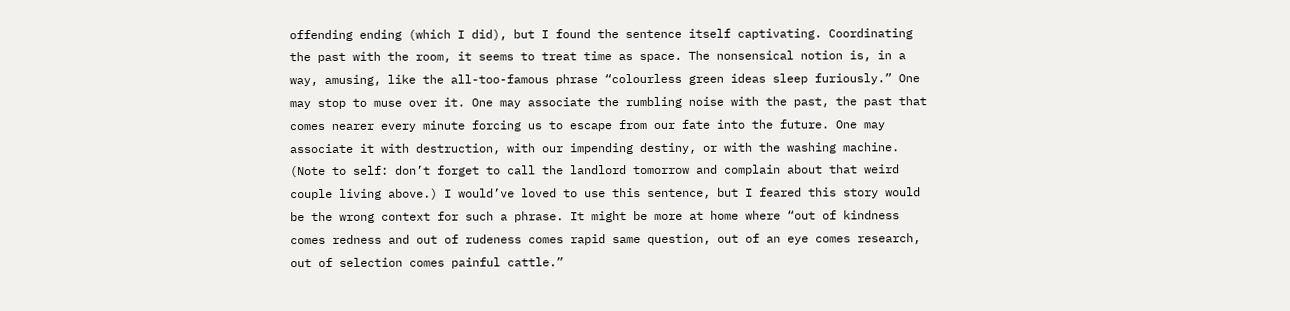offending ending (which I did), but I found the sentence itself captivating. Coordinating the past with the room, it seems to treat time as space. The nonsensical notion is, in a way, amusing, like the all-too-famous phrase “colourless green ideas sleep furiously.” One may stop to muse over it. One may associate the rumbling noise with the past, the past that comes nearer every minute forcing us to escape from our fate into the future. One may associate it with destruction, with our impending destiny, or with the washing machine. (Note to self: don’t forget to call the landlord tomorrow and complain about that weird couple living above.) I would’ve loved to use this sentence, but I feared this story would be the wrong context for such a phrase. It might be more at home where “out of kindness comes redness and out of rudeness comes rapid same question, out of an eye comes research, out of selection comes painful cattle.”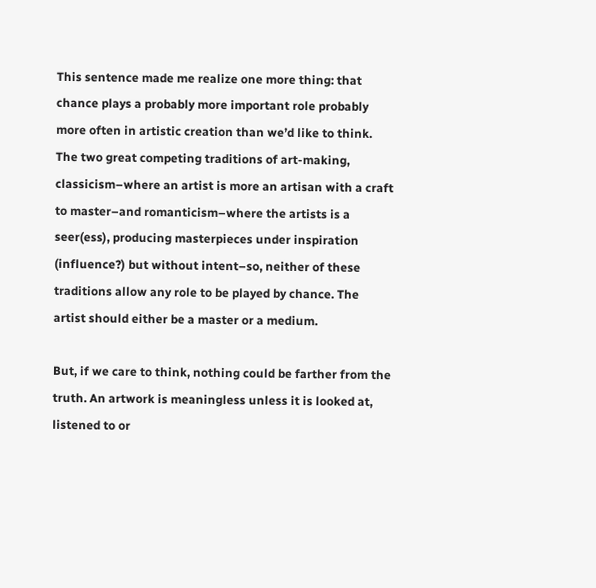This sentence made me realize one more thing: that chance plays a probably more important role probably more often in artistic creation than we’d like to think. The two great competing traditions of art-making, classicism–where an artist is more an artisan with a craft to master–and romanticism–where the artists is a seer(ess), producing masterpieces under inspiration (influence?) but without intent–so, neither of these traditions allow any role to be played by chance. The artist should either be a master or a medium.

But, if we care to think, nothing could be farther from the truth. An artwork is meaningless unless it is looked at, listened to or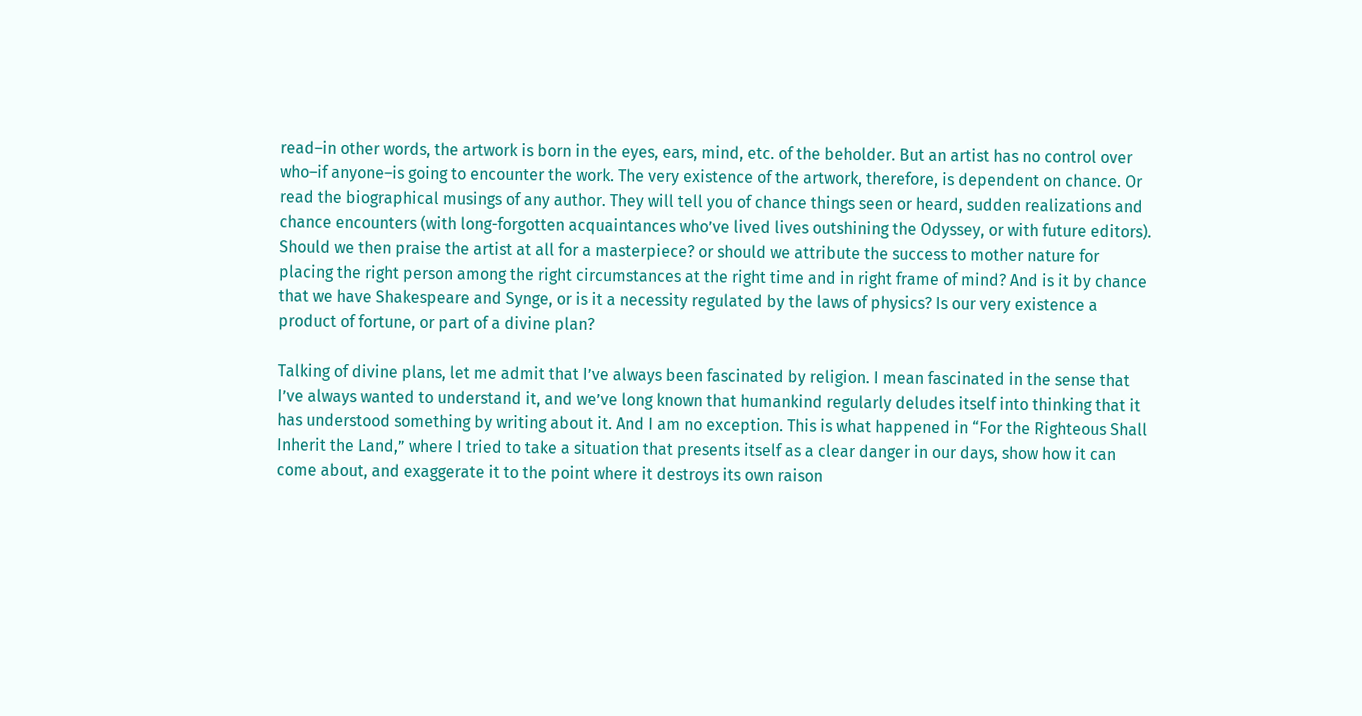read–in other words, the artwork is born in the eyes, ears, mind, etc. of the beholder. But an artist has no control over who–if anyone–is going to encounter the work. The very existence of the artwork, therefore, is dependent on chance. Or read the biographical musings of any author. They will tell you of chance things seen or heard, sudden realizations and chance encounters (with long-forgotten acquaintances who’ve lived lives outshining the Odyssey, or with future editors). Should we then praise the artist at all for a masterpiece? or should we attribute the success to mother nature for placing the right person among the right circumstances at the right time and in right frame of mind? And is it by chance that we have Shakespeare and Synge, or is it a necessity regulated by the laws of physics? Is our very existence a product of fortune, or part of a divine plan?

Talking of divine plans, let me admit that I’ve always been fascinated by religion. I mean fascinated in the sense that I’ve always wanted to understand it, and we’ve long known that humankind regularly deludes itself into thinking that it has understood something by writing about it. And I am no exception. This is what happened in “For the Righteous Shall Inherit the Land,” where I tried to take a situation that presents itself as a clear danger in our days, show how it can come about, and exaggerate it to the point where it destroys its own raison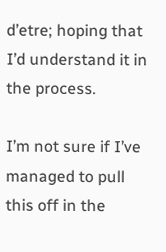d’etre; hoping that I’d understand it in the process.

I’m not sure if I’ve managed to pull this off in the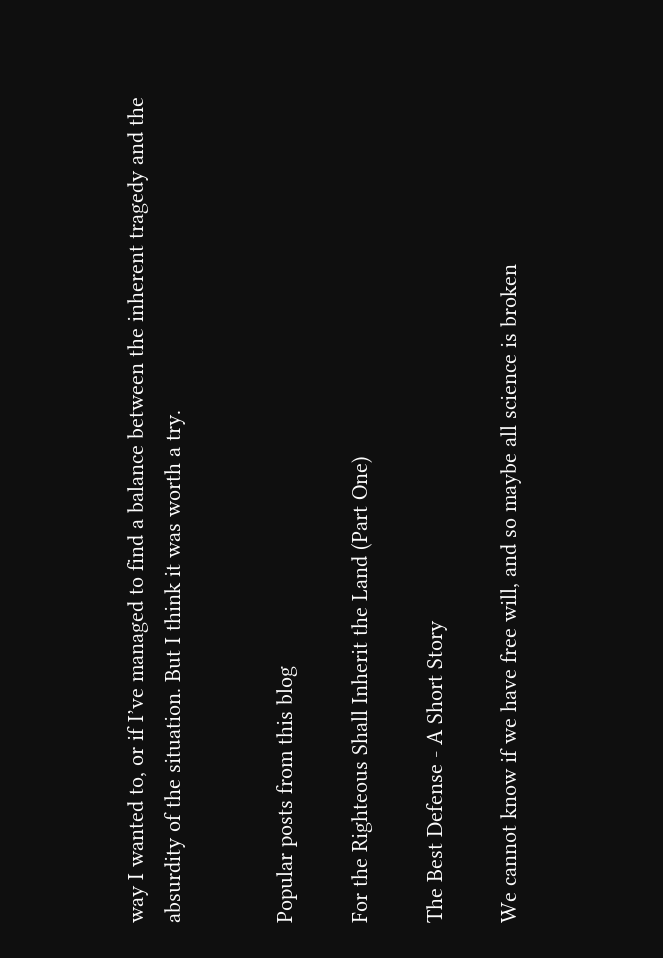way I wanted to, or if I’ve managed to find a balance between the inherent tragedy and the absurdity of the situation. But I think it was worth a try.


Popular posts from this blog

For the Righteous Shall Inherit the Land (Part One)

The Best Defense - A Short Story

We cannot know if we have free will, and so maybe all science is broken